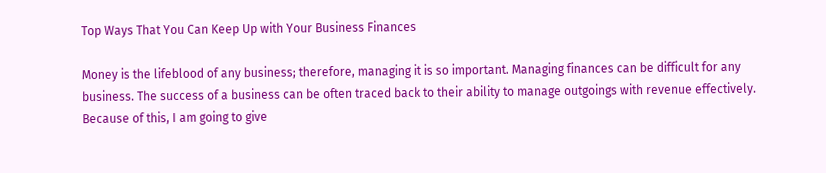Top Ways That You Can Keep Up with Your Business Finances

Money is the lifeblood of any business; therefore, managing it is so important. Managing finances can be difficult for any business. The success of a business can be often traced back to their ability to manage outgoings with revenue effectively. Because of this, I am going to give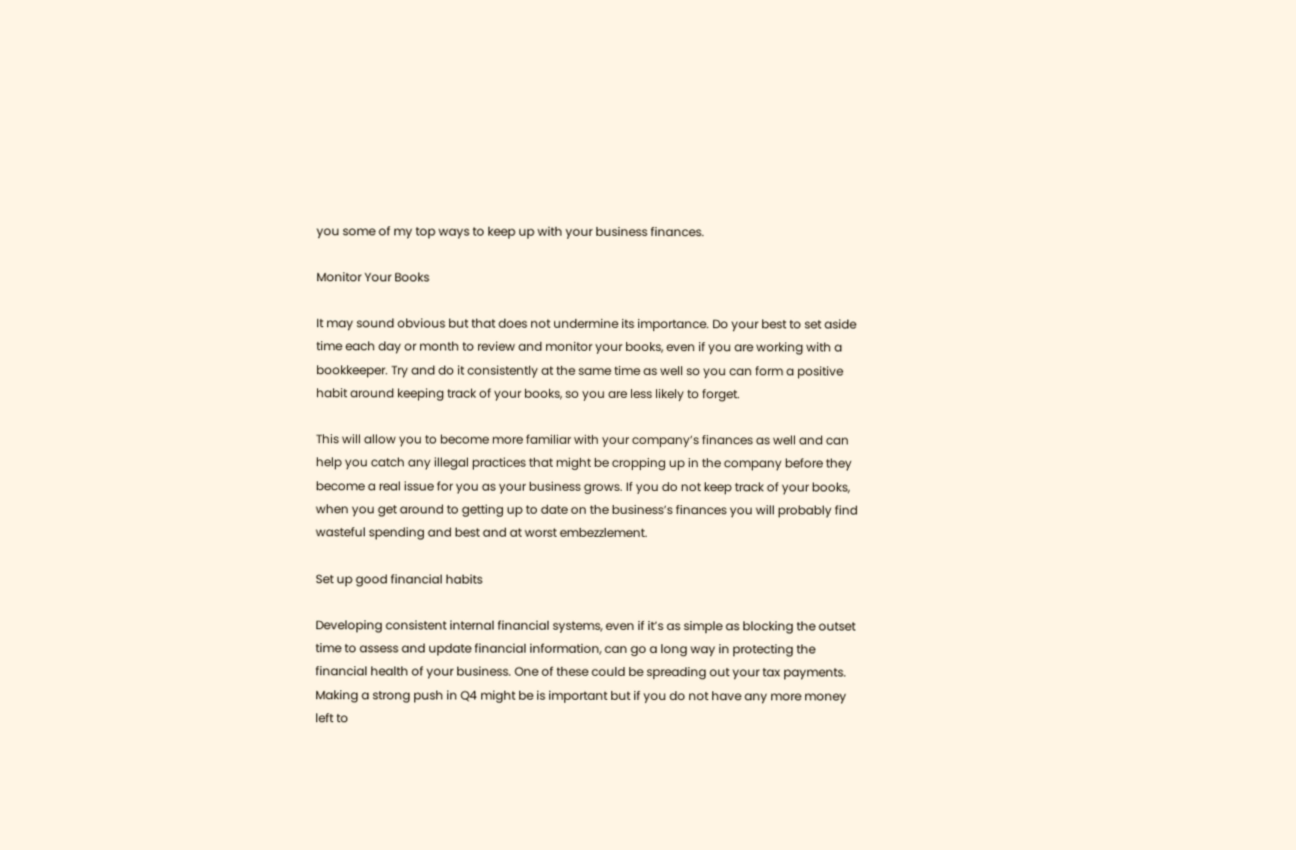you some of my top ways to keep up with your business finances.

Monitor Your Books

It may sound obvious but that does not undermine its importance. Do your best to set aside time each day or month to review and monitor your books, even if you are working with a bookkeeper. Try and do it consistently at the same time as well so you can form a positive habit around keeping track of your books, so you are less likely to forget.

This will allow you to become more familiar with your company’s finances as well and can help you catch any illegal practices that might be cropping up in the company before they become a real issue for you as your business grows. If you do not keep track of your books, when you get around to getting up to date on the business’s finances you will probably find wasteful spending and best and at worst embezzlement.

Set up good financial habits

Developing consistent internal financial systems, even if it’s as simple as blocking the outset time to assess and update financial information, can go a long way in protecting the financial health of your business. One of these could be spreading out your tax payments. Making a strong push in Q4 might be is important but if you do not have any more money left to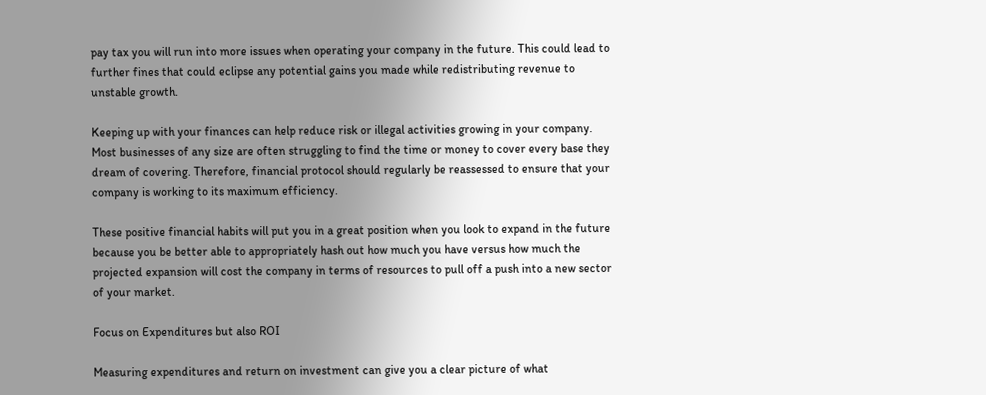pay tax you will run into more issues when operating your company in the future. This could lead to further fines that could eclipse any potential gains you made while redistributing revenue to unstable growth.

Keeping up with your finances can help reduce risk or illegal activities growing in your company. Most businesses of any size are often struggling to find the time or money to cover every base they dream of covering. Therefore, financial protocol should regularly be reassessed to ensure that your company is working to its maximum efficiency.

These positive financial habits will put you in a great position when you look to expand in the future because you be better able to appropriately hash out how much you have versus how much the projected expansion will cost the company in terms of resources to pull off a push into a new sector of your market.

Focus on Expenditures but also ROI

Measuring expenditures and return on investment can give you a clear picture of what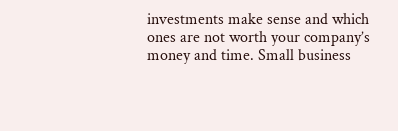investments make sense and which ones are not worth your company’s money and time. Small business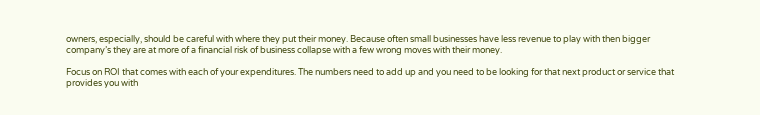owners, especially, should be careful with where they put their money. Because often small businesses have less revenue to play with then bigger company’s they are at more of a financial risk of business collapse with a few wrong moves with their money.

Focus on ROI that comes with each of your expenditures. The numbers need to add up and you need to be looking for that next product or service that provides you with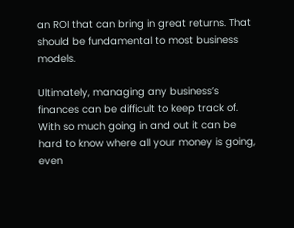an ROI that can bring in great returns. That should be fundamental to most business models.

Ultimately, managing any business’s finances can be difficult to keep track of. With so much going in and out it can be hard to know where all your money is going, even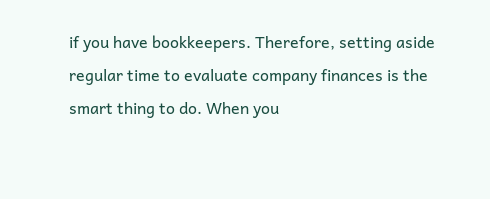if you have bookkeepers. Therefore, setting aside regular time to evaluate company finances is the smart thing to do. When you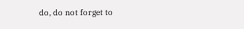do, do not forget to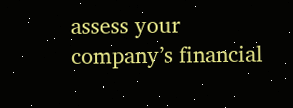assess your company’s financial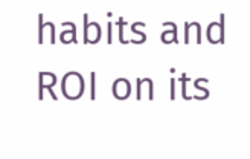habits and ROI on its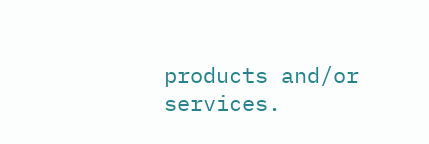products and/or services.